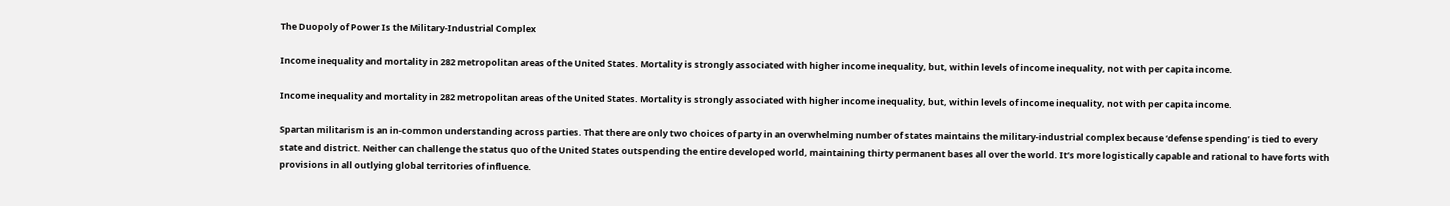The Duopoly of Power Is the Military-Industrial Complex

Income inequality and mortality in 282 metropolitan areas of the United States. Mortality is strongly associated with higher income inequality, but, within levels of income inequality, not with per capita income.

Income inequality and mortality in 282 metropolitan areas of the United States. Mortality is strongly associated with higher income inequality, but, within levels of income inequality, not with per capita income.

Spartan militarism is an in-common understanding across parties. That there are only two choices of party in an overwhelming number of states maintains the military-industrial complex because ‘defense spending’ is tied to every state and district. Neither can challenge the status quo of the United States outspending the entire developed world, maintaining thirty permanent bases all over the world. It’s more logistically capable and rational to have forts with provisions in all outlying global territories of influence.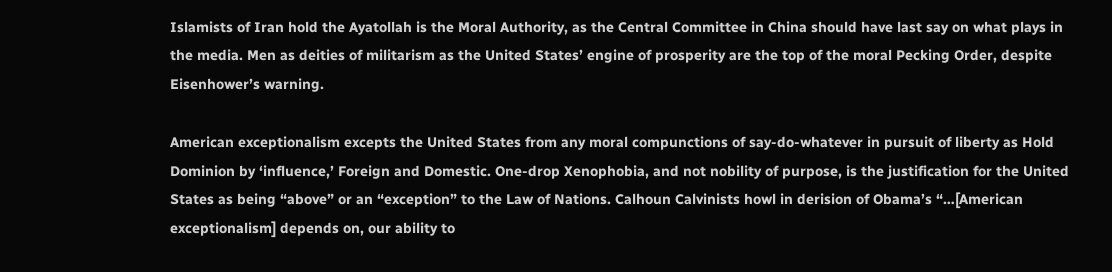Islamists of Iran hold the Ayatollah is the Moral Authority, as the Central Committee in China should have last say on what plays in the media. Men as deities of militarism as the United States’ engine of prosperity are the top of the moral Pecking Order, despite Eisenhower’s warning.

American exceptionalism excepts the United States from any moral compunctions of say-do-whatever in pursuit of liberty as Hold Dominion by ‘influence,’ Foreign and Domestic. One-drop Xenophobia, and not nobility of purpose, is the justification for the United States as being “above” or an “exception” to the Law of Nations. Calhoun Calvinists howl in derision of Obama’s “…[American exceptionalism] depends on, our ability to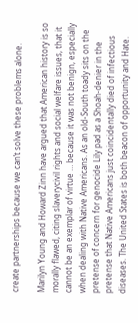create partnerships because we can’t solve these problems alone.

Marilyn Young and Howard Zinn have argued that American history is so morally flawed, citing slaverycivil rights and social welfare issues, that it cannot be an exemplar of virtue … because it was not benign, especially when dealing with Native Americans. As an old-South toady sits on the pretense of concern for genocide Lily pad as a Shoah-denier in the pretense that Native Americans just coincidentally died of infectious diseases. The United States is both beacon of opportunity and Hate.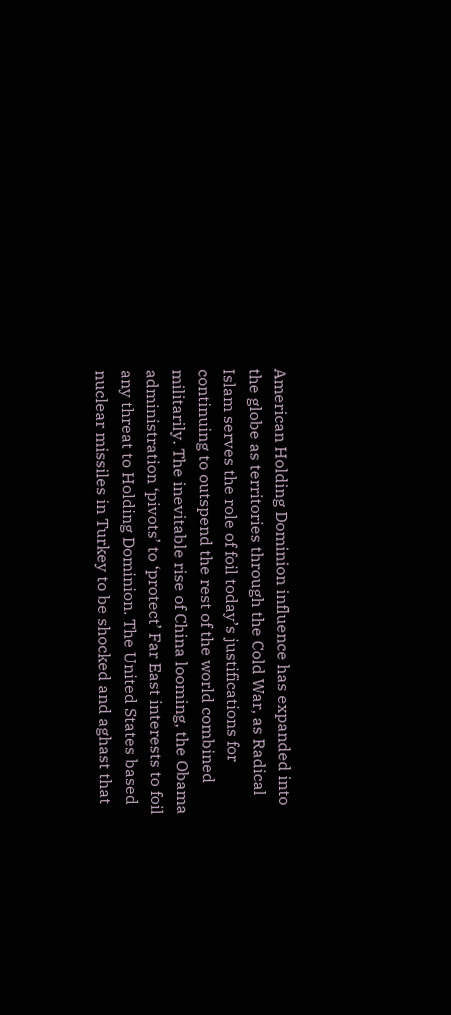American Holding Dominion influence has expanded into the globe as territories through the Cold War, as Radical Islam serves the role of foil today’s justifications for continuing to outspend the rest of the world combined militarily. The inevitable rise of China looming, the Obama administration ‘pivots’ to ‘protect’ Far East interests to foil any threat to Holding Dominion. The United States based nuclear missiles in Turkey to be shocked and aghast that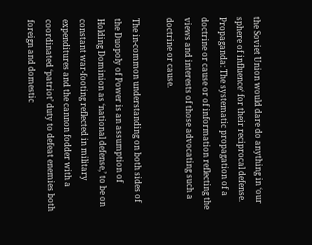the Soviet Union would dare do anything in ‘our sphere of influence‘ for their reciprocal defense. Propaganda: The systematic propagation of a doctrine or cause or of information reflecting the views and interests of those advocating such a doctrine or cause.

The in-common understanding on both sides of the Duopoly of Power is an assumption of Holding Dominion as ‘national defense,’ to be on constant war-footing reflected in military expenditures and the cannon fodder with a coordinated ‘patriot’ duty to defeat enemies both foreign and domestic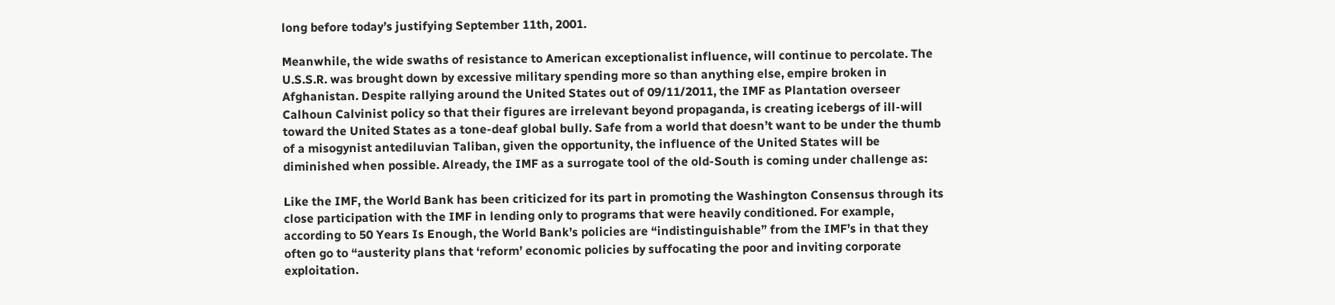long before today’s justifying September 11th, 2001.

Meanwhile, the wide swaths of resistance to American exceptionalist influence, will continue to percolate. The U.S.S.R. was brought down by excessive military spending more so than anything else, empire broken in Afghanistan. Despite rallying around the United States out of 09/11/2011, the IMF as Plantation overseer  Calhoun Calvinist policy so that their figures are irrelevant beyond propaganda, is creating icebergs of ill-will toward the United States as a tone-deaf global bully. Safe from a world that doesn’t want to be under the thumb of a misogynist antediluvian Taliban, given the opportunity, the influence of the United States will be diminished when possible. Already, the IMF as a surrogate tool of the old-South is coming under challenge as:

Like the IMF, the World Bank has been criticized for its part in promoting the Washington Consensus through its close participation with the IMF in lending only to programs that were heavily conditioned. For example, according to 50 Years Is Enough, the World Bank’s policies are “indistinguishable” from the IMF’s in that they often go to “austerity plans that ‘reform’ economic policies by suffocating the poor and inviting corporate exploitation.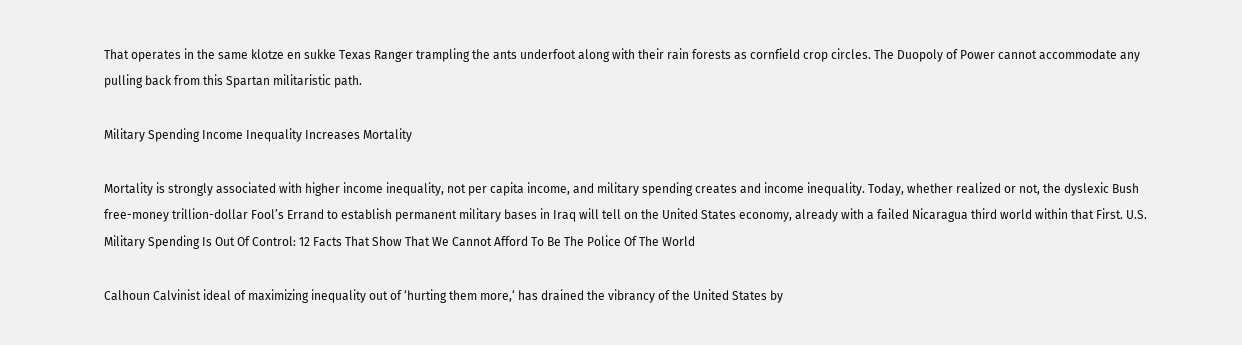That operates in the same klotze en sukke Texas Ranger trampling the ants underfoot along with their rain forests as cornfield crop circles. The Duopoly of Power cannot accommodate any pulling back from this Spartan militaristic path.

Military Spending Income Inequality Increases Mortality

Mortality is strongly associated with higher income inequality, not per capita income, and military spending creates and income inequality. Today, whether realized or not, the dyslexic Bush free-money trillion-dollar Fool’s Errand to establish permanent military bases in Iraq will tell on the United States economy, already with a failed Nicaragua third world within that First. U.S. Military Spending Is Out Of Control: 12 Facts That Show That We Cannot Afford To Be The Police Of The World

Calhoun Calvinist ideal of maximizing inequality out of ‘hurting them more,‘ has drained the vibrancy of the United States by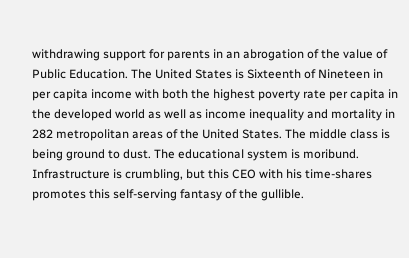withdrawing support for parents in an abrogation of the value of Public Education. The United States is Sixteenth of Nineteen in per capita income with both the highest poverty rate per capita in the developed world as well as income inequality and mortality in 282 metropolitan areas of the United States. The middle class is being ground to dust. The educational system is moribund. Infrastructure is crumbling, but this CEO with his time-shares promotes this self-serving fantasy of the gullible.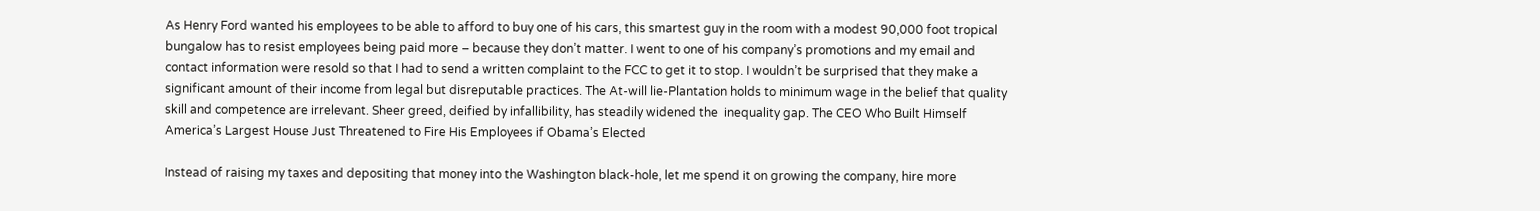As Henry Ford wanted his employees to be able to afford to buy one of his cars, this smartest guy in the room with a modest 90,000 foot tropical bungalow has to resist employees being paid more – because they don’t matter. I went to one of his company’s promotions and my email and contact information were resold so that I had to send a written complaint to the FCC to get it to stop. I wouldn’t be surprised that they make a significant amount of their income from legal but disreputable practices. The At-will lie-Plantation holds to minimum wage in the belief that quality skill and competence are irrelevant. Sheer greed, deified by infallibility, has steadily widened the  inequality gap. The CEO Who Built Himself America’s Largest House Just Threatened to Fire His Employees if Obama’s Elected

Instead of raising my taxes and depositing that money into the Washington black-hole, let me spend it on growing the company, hire more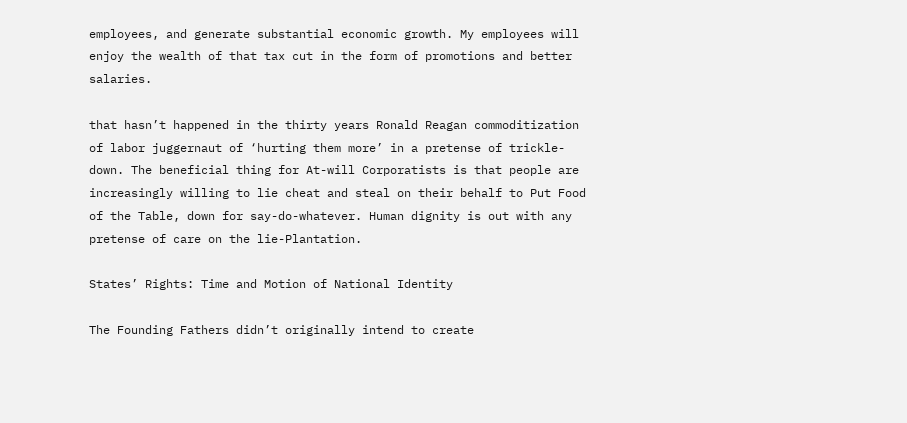employees, and generate substantial economic growth. My employees will enjoy the wealth of that tax cut in the form of promotions and better salaries.

that hasn’t happened in the thirty years Ronald Reagan commoditization of labor juggernaut of ‘hurting them more’ in a pretense of trickle-down. The beneficial thing for At-will Corporatists is that people are increasingly willing to lie cheat and steal on their behalf to Put Food of the Table, down for say-do-whatever. Human dignity is out with any pretense of care on the lie-Plantation.

States’ Rights: Time and Motion of National Identity

The Founding Fathers didn’t originally intend to create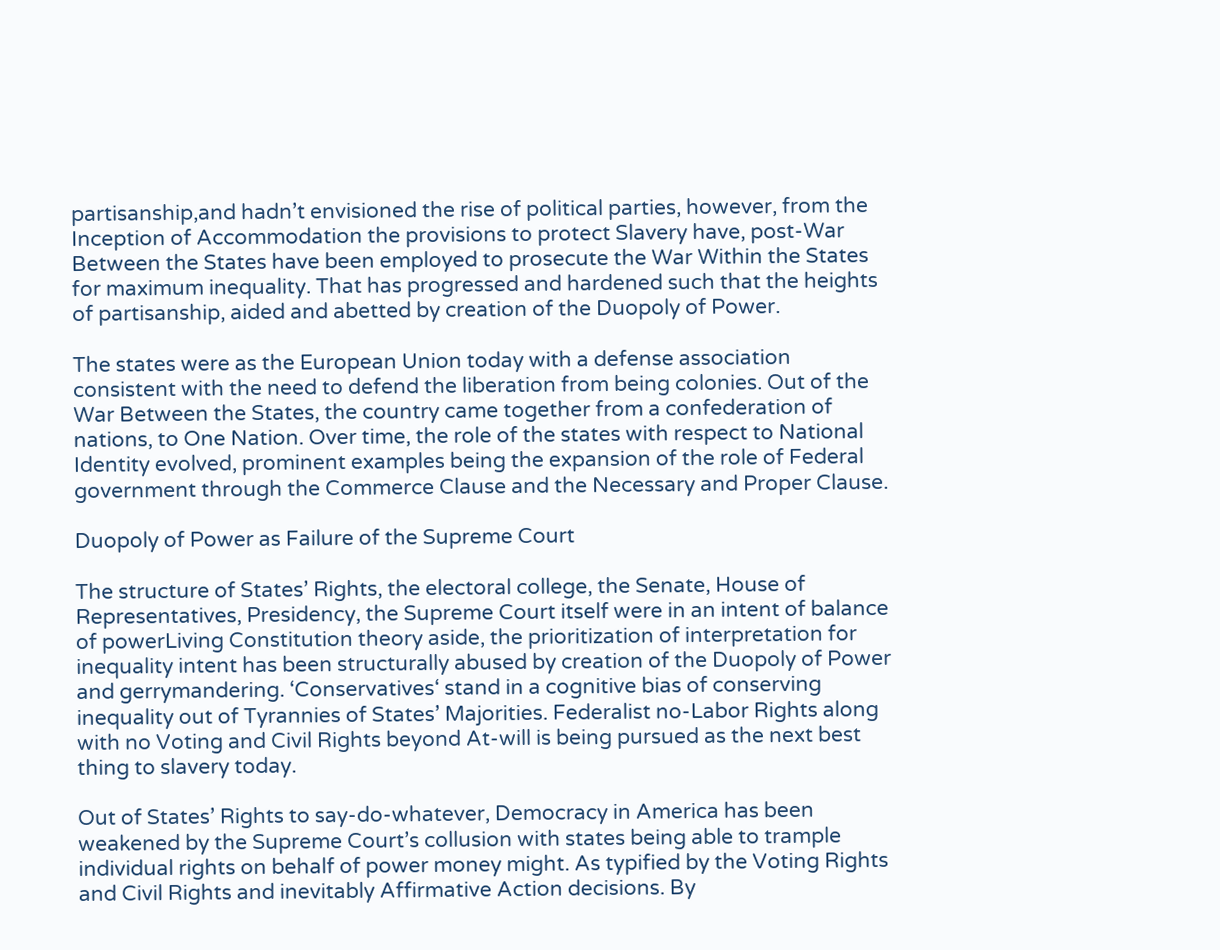partisanship,and hadn’t envisioned the rise of political parties, however, from the Inception of Accommodation the provisions to protect Slavery have, post-War Between the States have been employed to prosecute the War Within the States for maximum inequality. That has progressed and hardened such that the heights of partisanship, aided and abetted by creation of the Duopoly of Power.

The states were as the European Union today with a defense association consistent with the need to defend the liberation from being colonies. Out of the War Between the States, the country came together from a confederation of nations, to One Nation. Over time, the role of the states with respect to National Identity evolved, prominent examples being the expansion of the role of Federal government through the Commerce Clause and the Necessary and Proper Clause.

Duopoly of Power as Failure of the Supreme Court

The structure of States’ Rights, the electoral college, the Senate, House of Representatives, Presidency, the Supreme Court itself were in an intent of balance of powerLiving Constitution theory aside, the prioritization of interpretation for inequality intent has been structurally abused by creation of the Duopoly of Power and gerrymandering. ‘Conservatives‘ stand in a cognitive bias of conserving inequality out of Tyrannies of States’ Majorities. Federalist no-Labor Rights along with no Voting and Civil Rights beyond At-will is being pursued as the next best thing to slavery today.

Out of States’ Rights to say-do-whatever, Democracy in America has been weakened by the Supreme Court’s collusion with states being able to trample individual rights on behalf of power money might. As typified by the Voting Rights and Civil Rights and inevitably Affirmative Action decisions. By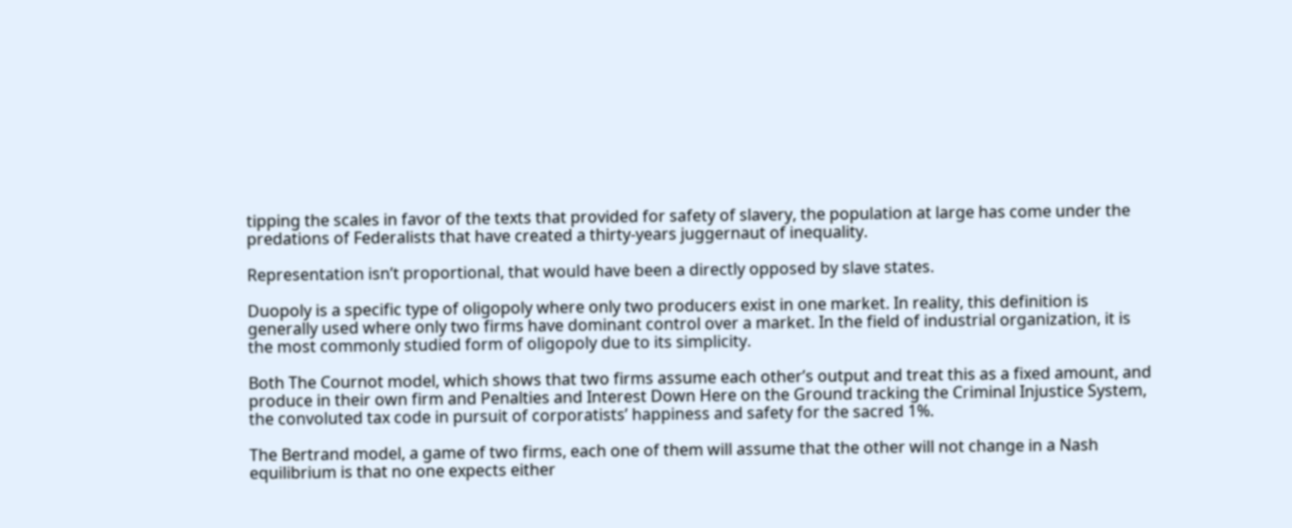tipping the scales in favor of the texts that provided for safety of slavery, the population at large has come under the predations of Federalists that have created a thirty-years juggernaut of inequality.

Representation isn’t proportional, that would have been a directly opposed by slave states.

Duopoly is a specific type of oligopoly where only two producers exist in one market. In reality, this definition is generally used where only two firms have dominant control over a market. In the field of industrial organization, it is the most commonly studied form of oligopoly due to its simplicity.

Both The Cournot model, which shows that two firms assume each other’s output and treat this as a fixed amount, and produce in their own firm and Penalties and Interest Down Here on the Ground tracking the Criminal Injustice System, the convoluted tax code in pursuit of corporatists’ happiness and safety for the sacred 1%.

The Bertrand model, a game of two firms, each one of them will assume that the other will not change in a Nash equilibrium is that no one expects either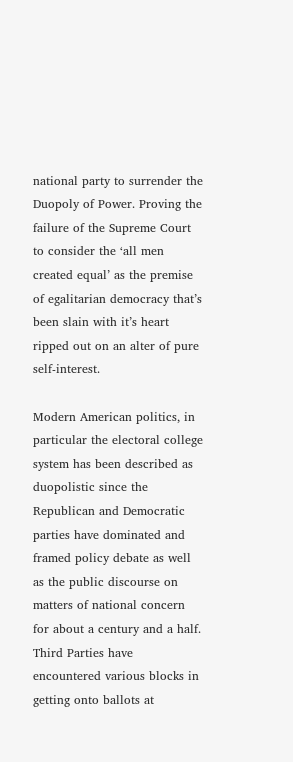national party to surrender the Duopoly of Power. Proving the failure of the Supreme Court to consider the ‘all men created equal’ as the premise of egalitarian democracy that’s been slain with it’s heart ripped out on an alter of pure self-interest.

Modern American politics, in particular the electoral college system has been described as duopolistic since the Republican and Democratic parties have dominated and framed policy debate as well as the public discourse on matters of national concern for about a century and a half. Third Parties have encountered various blocks in getting onto ballots at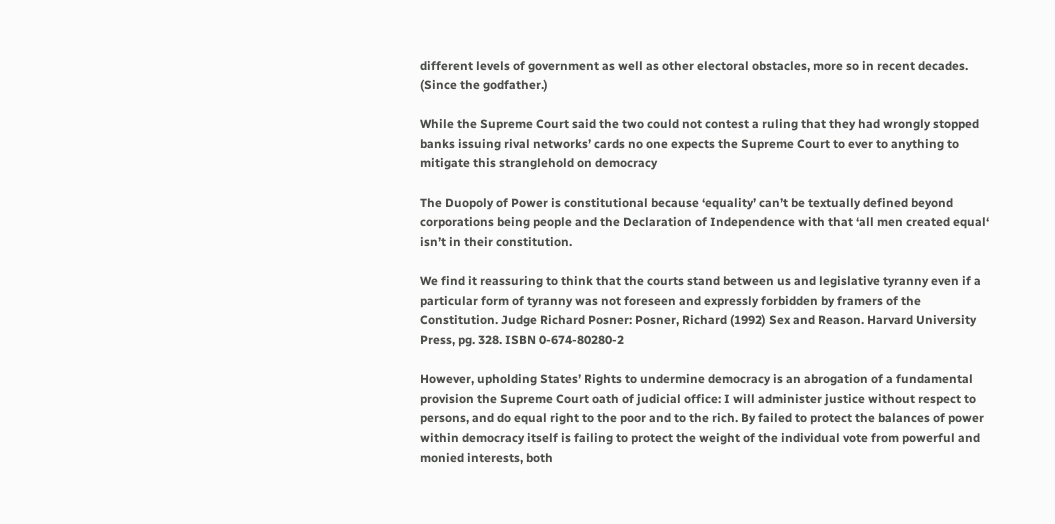different levels of government as well as other electoral obstacles, more so in recent decades. (Since the godfather.)

While the Supreme Court said the two could not contest a ruling that they had wrongly stopped banks issuing rival networks’ cards no one expects the Supreme Court to ever to anything to mitigate this stranglehold on democracy

The Duopoly of Power is constitutional because ‘equality’ can’t be textually defined beyond corporations being people and the Declaration of Independence with that ‘all men created equal‘ isn’t in their constitution.

We find it reassuring to think that the courts stand between us and legislative tyranny even if a particular form of tyranny was not foreseen and expressly forbidden by framers of the Constitution. Judge Richard Posner: Posner, Richard (1992) Sex and Reason. Harvard University Press, pg. 328. ISBN 0-674-80280-2

However, upholding States’ Rights to undermine democracy is an abrogation of a fundamental provision the Supreme Court oath of judicial office: I will administer justice without respect to persons, and do equal right to the poor and to the rich. By failed to protect the balances of power within democracy itself is failing to protect the weight of the individual vote from powerful and monied interests, both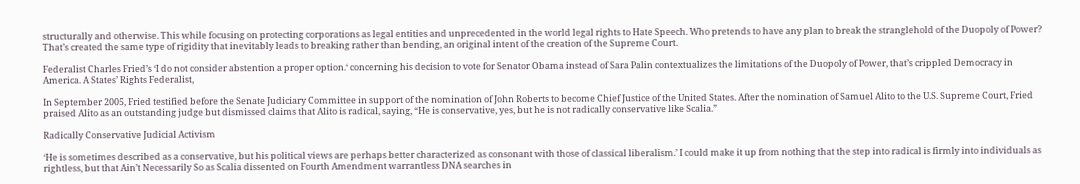structurally and otherwise. This while focusing on protecting corporations as legal entities and unprecedented in the world legal rights to Hate Speech. Who pretends to have any plan to break the stranglehold of the Duopoly of Power? That’s created the same type of rigidity that inevitably leads to breaking rather than bending, an original intent of the creation of the Supreme Court.

Federalist Charles Fried’s ‘I do not consider abstention a proper option.‘ concerning his decision to vote for Senator Obama instead of Sara Palin contextualizes the limitations of the Duopoly of Power, that’s crippled Democracy in America. A States’ Rights Federalist,

In September 2005, Fried testified before the Senate Judiciary Committee in support of the nomination of John Roberts to become Chief Justice of the United States. After the nomination of Samuel Alito to the U.S. Supreme Court, Fried praised Alito as an outstanding judge but dismissed claims that Alito is radical, saying, “He is conservative, yes, but he is not radically conservative like Scalia.”

Radically Conservative Judicial Activism

‘He is sometimes described as a conservative, but his political views are perhaps better characterized as consonant with those of classical liberalism.’ I could make it up from nothing that the step into radical is firmly into individuals as rightless, but that Ain’t Necessarily So as Scalia dissented on Fourth Amendment warrantless DNA searches in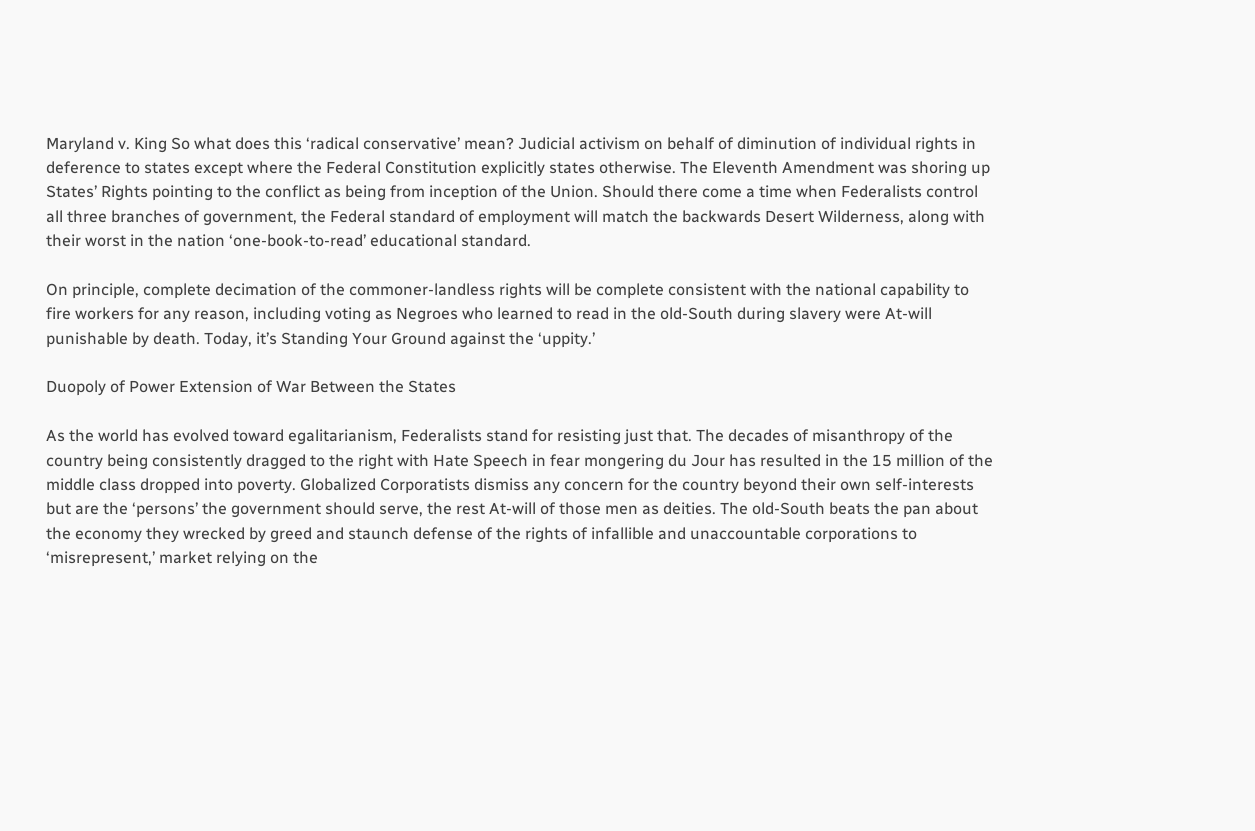Maryland v. King So what does this ‘radical conservative’ mean? Judicial activism on behalf of diminution of individual rights in deference to states except where the Federal Constitution explicitly states otherwise. The Eleventh Amendment was shoring up States’ Rights pointing to the conflict as being from inception of the Union. Should there come a time when Federalists control all three branches of government, the Federal standard of employment will match the backwards Desert Wilderness, along with their worst in the nation ‘one-book-to-read’ educational standard.

On principle, complete decimation of the commoner-landless rights will be complete consistent with the national capability to fire workers for any reason, including voting as Negroes who learned to read in the old-South during slavery were At-will punishable by death. Today, it’s Standing Your Ground against the ‘uppity.’

Duopoly of Power Extension of War Between the States

As the world has evolved toward egalitarianism, Federalists stand for resisting just that. The decades of misanthropy of the country being consistently dragged to the right with Hate Speech in fear mongering du Jour has resulted in the 15 million of the middle class dropped into poverty. Globalized Corporatists dismiss any concern for the country beyond their own self-interests but are the ‘persons’ the government should serve, the rest At-will of those men as deities. The old-South beats the pan about the economy they wrecked by greed and staunch defense of the rights of infallible and unaccountable corporations to ‘misrepresent,’ market relying on the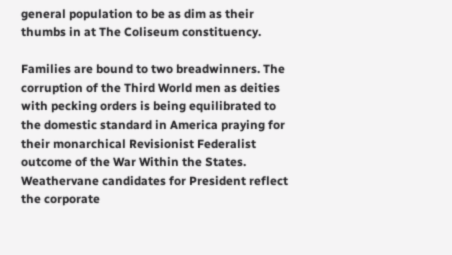general population to be as dim as their thumbs in at The Coliseum constituency.

Families are bound to two breadwinners. The corruption of the Third World men as deities with pecking orders is being equilibrated to the domestic standard in America praying for their monarchical Revisionist Federalist outcome of the War Within the States. Weathervane candidates for President reflect the corporate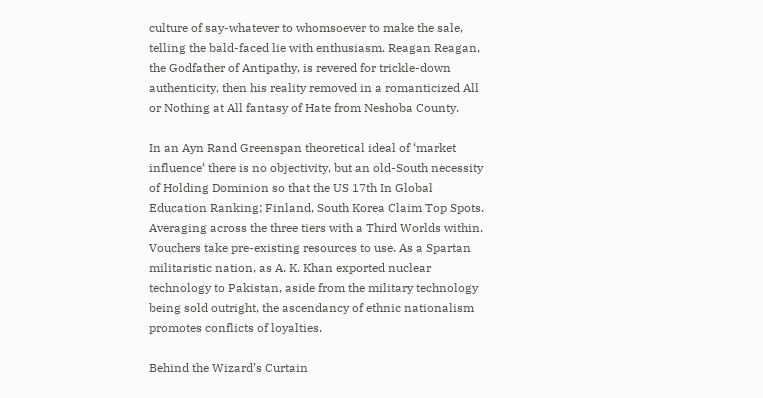culture of say-whatever to whomsoever to make the sale, telling the bald-faced lie with enthusiasm. Reagan Reagan, the Godfather of Antipathy, is revered for trickle-down authenticity, then his reality removed in a romanticized All or Nothing at All fantasy of Hate from Neshoba County.

In an Ayn Rand Greenspan theoretical ideal of ‘market influence‘ there is no objectivity, but an old-South necessity of Holding Dominion so that the US 17th In Global Education Ranking; Finland, South Korea Claim Top Spots. Averaging across the three tiers with a Third Worlds within. Vouchers take pre-existing resources to use. As a Spartan militaristic nation, as A. K. Khan exported nuclear technology to Pakistan, aside from the military technology being sold outright, the ascendancy of ethnic nationalism promotes conflicts of loyalties.

Behind the Wizard’s Curtain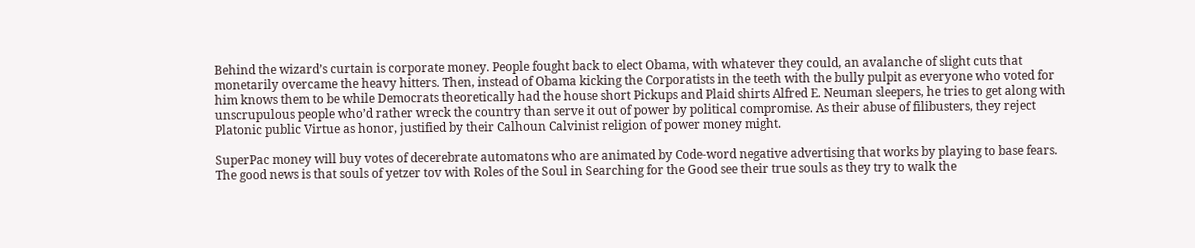Behind the wizard’s curtain is corporate money. People fought back to elect Obama, with whatever they could, an avalanche of slight cuts that monetarily overcame the heavy hitters. Then, instead of Obama kicking the Corporatists in the teeth with the bully pulpit as everyone who voted for him knows them to be while Democrats theoretically had the house short Pickups and Plaid shirts Alfred E. Neuman sleepers, he tries to get along with unscrupulous people who’d rather wreck the country than serve it out of power by political compromise. As their abuse of filibusters, they reject Platonic public Virtue as honor, justified by their Calhoun Calvinist religion of power money might.

SuperPac money will buy votes of decerebrate automatons who are animated by Code-word negative advertising that works by playing to base fears. The good news is that souls of yetzer tov with Roles of the Soul in Searching for the Good see their true souls as they try to walk the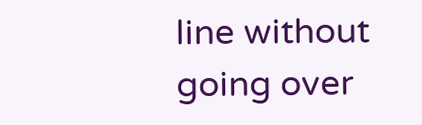line without going over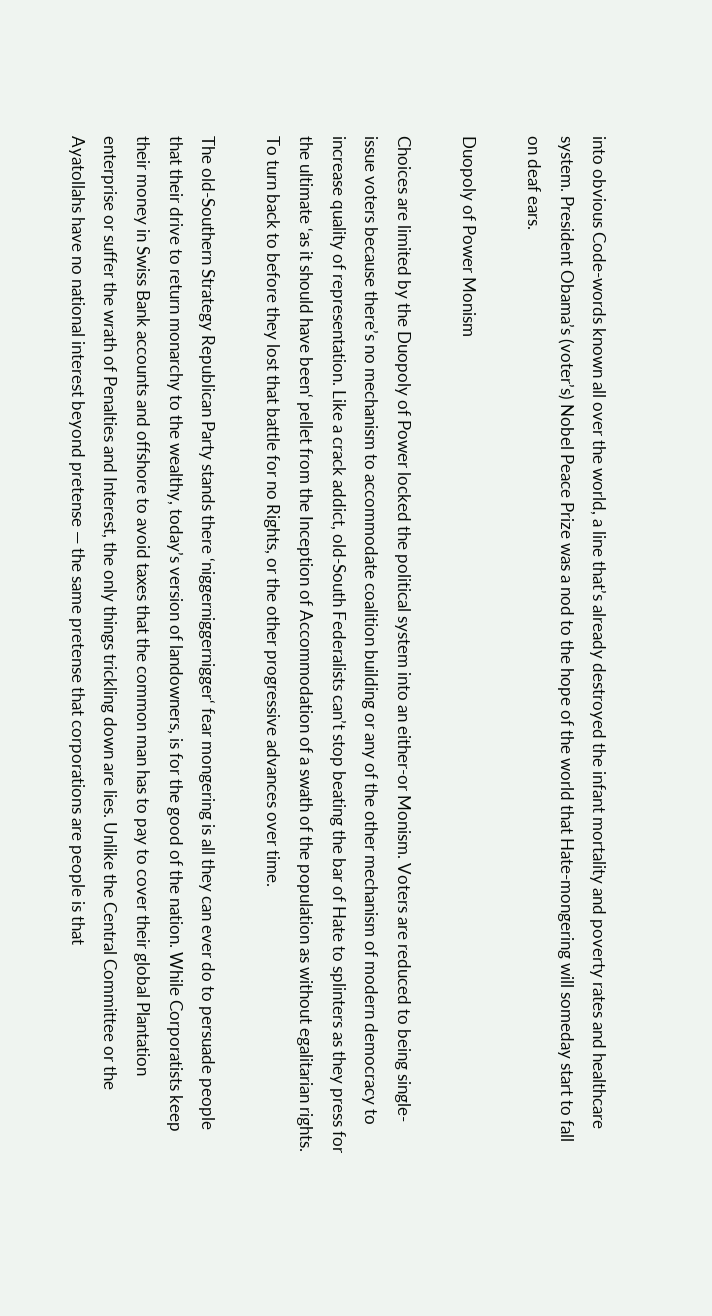into obvious Code-words known all over the world, a line that’s already destroyed the infant mortality and poverty rates and healthcare system. President Obama’s (voter’s) Nobel Peace Prize was a nod to the hope of the world that Hate-mongering will someday start to fall on deaf ears.

Duopoly of Power Monism

Choices are limited by the Duopoly of Power locked the political system into an either-or Monism. Voters are reduced to being single-issue voters because there’s no mechanism to accommodate coalition building or any of the other mechanism of modern democracy to increase quality of representation. Like a crack addict, old-South Federalists can’t stop beating the bar of Hate to splinters as they press for the ultimate ‘as it should have been‘ pellet from the Inception of Accommodation of a swath of the population as without egalitarian rights. To turn back to before they lost that battle for no Rights, or the other progressive advances over time.

The old-Southern Strategy Republican Party stands there ‘niggerniggernigger‘ fear mongering is all they can ever do to persuade people that their drive to return monarchy to the wealthy, today’s version of landowners, is for the good of the nation. While Corporatists keep their money in Swiss Bank accounts and offshore to avoid taxes that the common man has to pay to cover their global Plantation enterprise or suffer the wrath of Penalties and Interest, the only things trickling down are lies. Unlike the Central Committee or the Ayatollahs have no national interest beyond pretense — the same pretense that corporations are people is that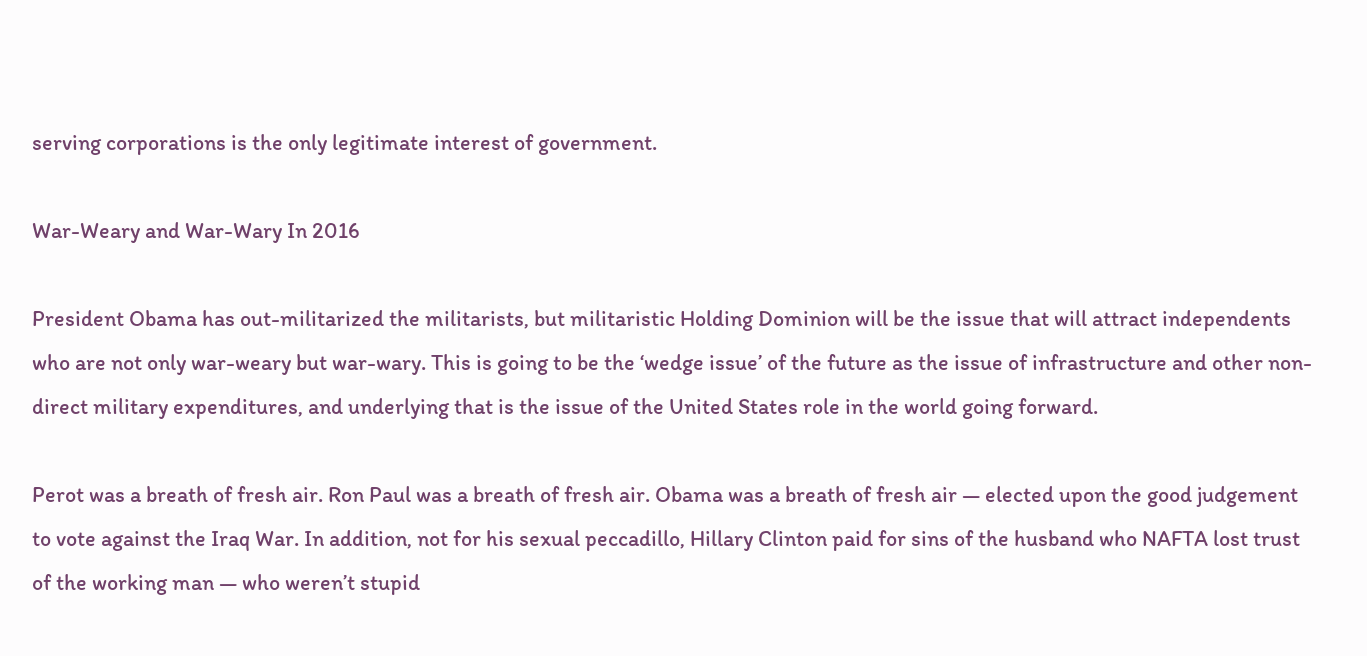serving corporations is the only legitimate interest of government.

War-Weary and War-Wary In 2016

President Obama has out-militarized the militarists, but militaristic Holding Dominion will be the issue that will attract independents who are not only war-weary but war-wary. This is going to be the ‘wedge issue’ of the future as the issue of infrastructure and other non-direct military expenditures, and underlying that is the issue of the United States role in the world going forward.

Perot was a breath of fresh air. Ron Paul was a breath of fresh air. Obama was a breath of fresh air — elected upon the good judgement to vote against the Iraq War. In addition, not for his sexual peccadillo, Hillary Clinton paid for sins of the husband who NAFTA lost trust of the working man — who weren’t stupid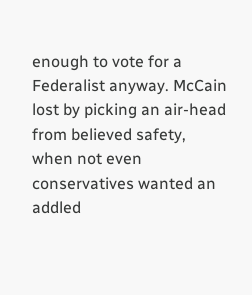enough to vote for a Federalist anyway. McCain lost by picking an air-head from believed safety, when not even conservatives wanted an addled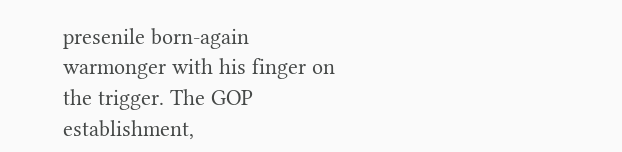presenile born-again warmonger with his finger on the trigger. The GOP establishment,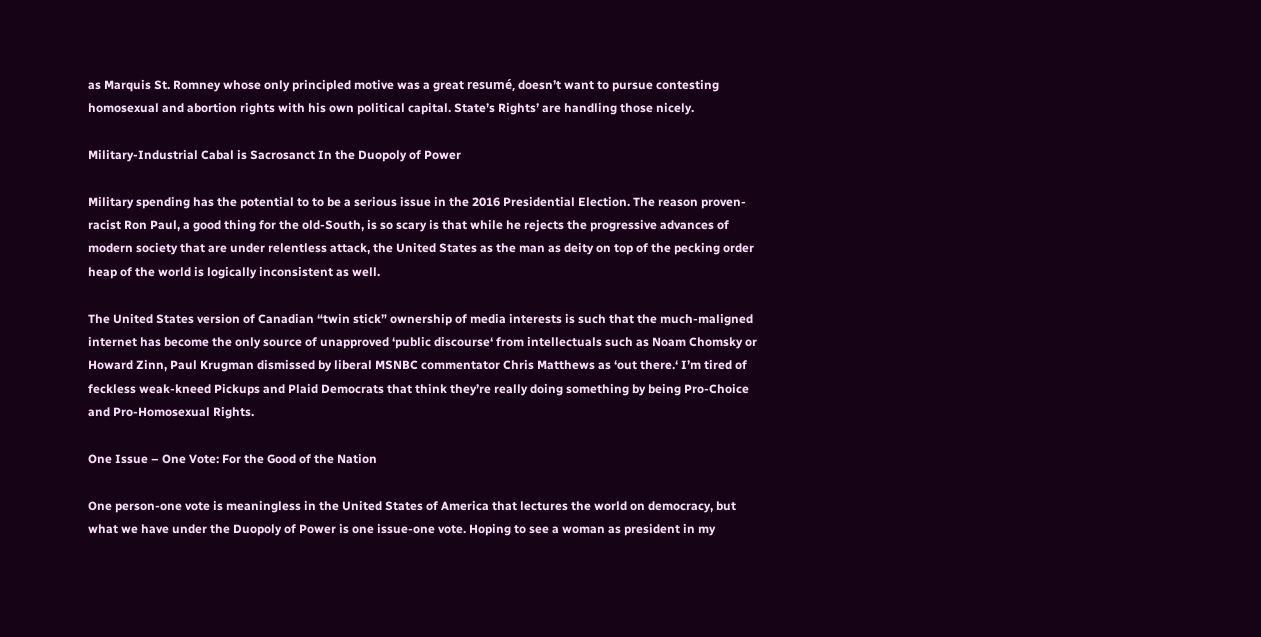as Marquis St. Romney whose only principled motive was a great resumé, doesn’t want to pursue contesting homosexual and abortion rights with his own political capital. State’s Rights’ are handling those nicely.

Military-Industrial Cabal is Sacrosanct In the Duopoly of Power

Military spending has the potential to to be a serious issue in the 2016 Presidential Election. The reason proven-racist Ron Paul, a good thing for the old-South, is so scary is that while he rejects the progressive advances of modern society that are under relentless attack, the United States as the man as deity on top of the pecking order heap of the world is logically inconsistent as well.

The United States version of Canadian “twin stick” ownership of media interests is such that the much-maligned internet has become the only source of unapproved ‘public discourse‘ from intellectuals such as Noam Chomsky or Howard Zinn, Paul Krugman dismissed by liberal MSNBC commentator Chris Matthews as ‘out there.‘ I’m tired of feckless weak-kneed Pickups and Plaid Democrats that think they’re really doing something by being Pro-Choice and Pro-Homosexual Rights.

One Issue – One Vote: For the Good of the Nation

One person-one vote is meaningless in the United States of America that lectures the world on democracy, but what we have under the Duopoly of Power is one issue-one vote. Hoping to see a woman as president in my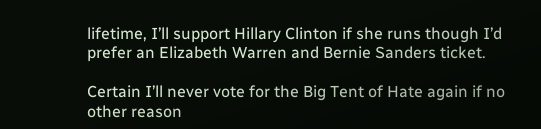lifetime, I’ll support Hillary Clinton if she runs though I’d prefer an Elizabeth Warren and Bernie Sanders ticket.

Certain I’ll never vote for the Big Tent of Hate again if no other reason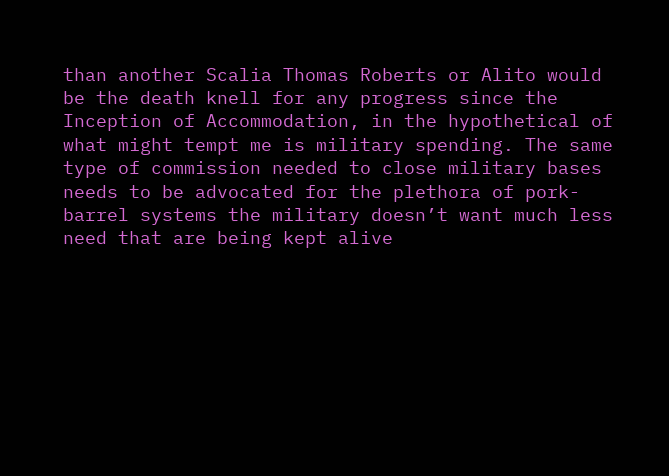than another Scalia Thomas Roberts or Alito would be the death knell for any progress since the Inception of Accommodation, in the hypothetical of what might tempt me is military spending. The same type of commission needed to close military bases needs to be advocated for the plethora of pork-barrel systems the military doesn’t want much less need that are being kept alive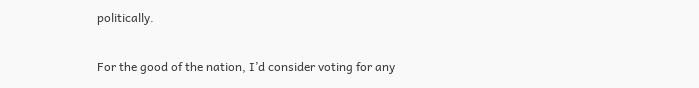politically.

For the good of the nation, I’d consider voting for any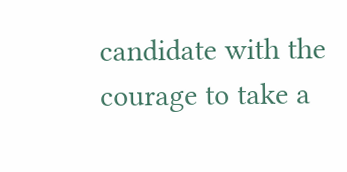candidate with the courage to take a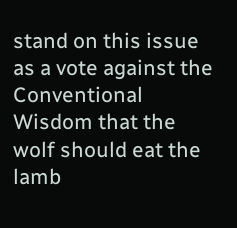stand on this issue as a vote against the Conventional Wisdom that the wolf should eat the lamb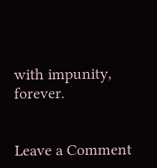with impunity, forever.


Leave a Comment